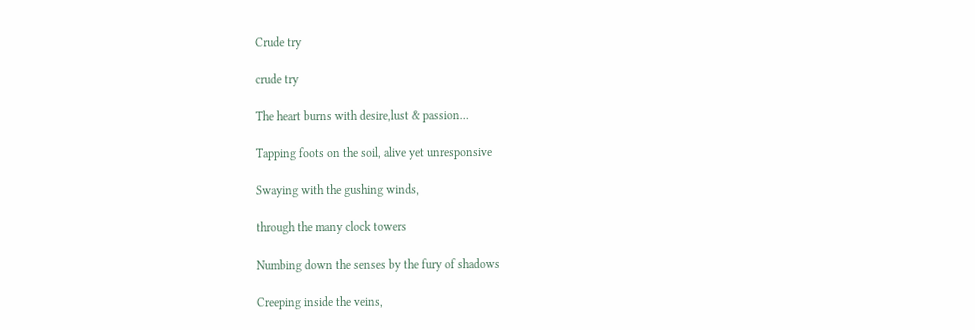Crude try

crude try

The heart burns with desire,lust & passion…

Tapping foots on the soil, alive yet unresponsive

Swaying with the gushing winds,

through the many clock towers

Numbing down the senses by the fury of shadows

Creeping inside the veins,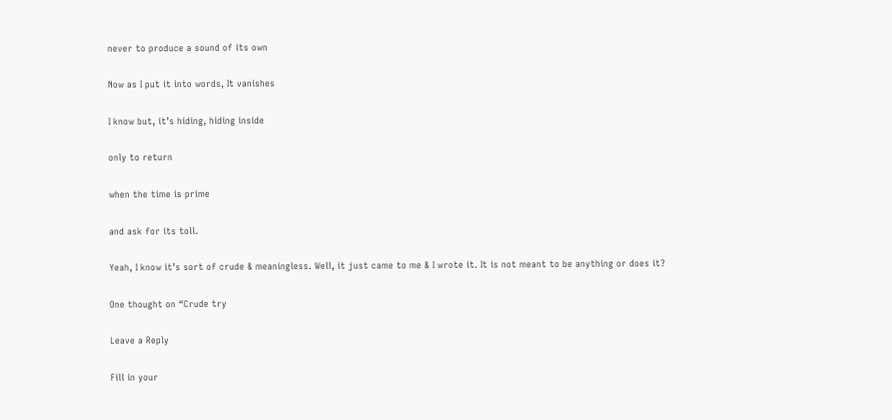never to produce a sound of its own

Now as I put it into words, It vanishes

I know but, it’s hiding, hiding inside

only to return

when the time is prime

and ask for its toll.

Yeah, I know it’s sort of crude & meaningless. Well, it just came to me & I wrote it. It is not meant to be anything or does it?

One thought on “Crude try

Leave a Reply

Fill in your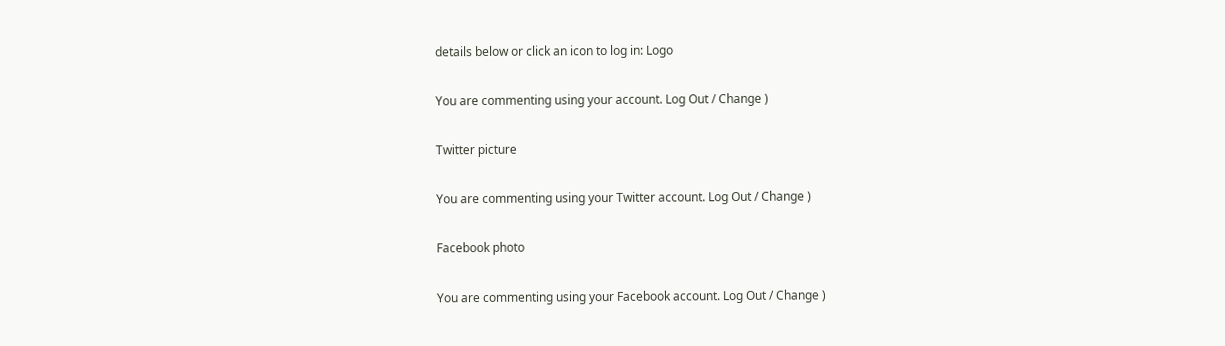details below or click an icon to log in: Logo

You are commenting using your account. Log Out / Change )

Twitter picture

You are commenting using your Twitter account. Log Out / Change )

Facebook photo

You are commenting using your Facebook account. Log Out / Change )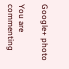Google+ photo

You are commenting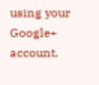using your Google+ account.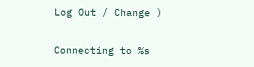Log Out / Change )

Connecting to %s